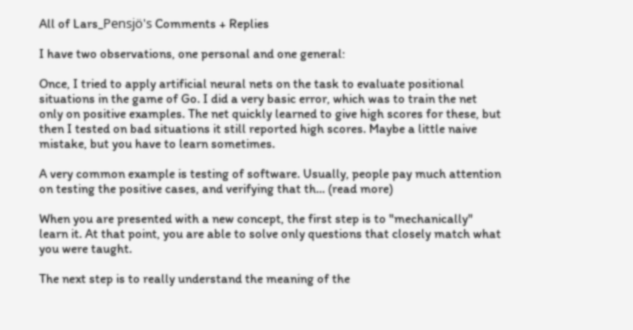All of Lars_Pensjö's Comments + Replies

I have two observations, one personal and one general:

Once, I tried to apply artificial neural nets on the task to evaluate positional situations in the game of Go. I did a very basic error, which was to train the net only on positive examples. The net quickly learned to give high scores for these, but then I tested on bad situations it still reported high scores. Maybe a little naive mistake, but you have to learn sometimes.

A very common example is testing of software. Usually, people pay much attention on testing the positive cases, and verifying that th... (read more)

When you are presented with a new concept, the first step is to "mechanically" learn it. At that point, you are able to solve only questions that closely match what you were taught.

The next step is to really understand the meaning of the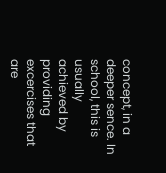concept, in a deeper sence. In school, this is usually achieved by providing excercises that are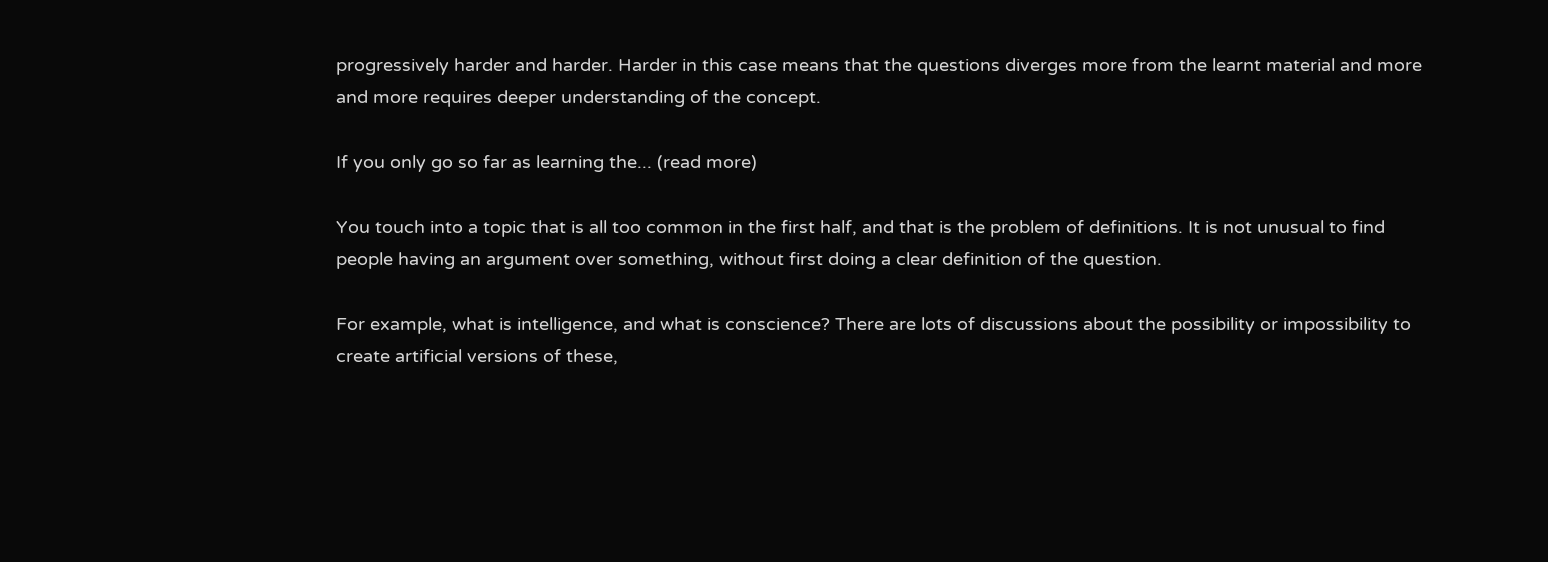progressively harder and harder. Harder in this case means that the questions diverges more from the learnt material and more and more requires deeper understanding of the concept.

If you only go so far as learning the... (read more)

You touch into a topic that is all too common in the first half, and that is the problem of definitions. It is not unusual to find people having an argument over something, without first doing a clear definition of the question.

For example, what is intelligence, and what is conscience? There are lots of discussions about the possibility or impossibility to create artificial versions of these,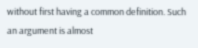without first having a common definition. Such an argument is almost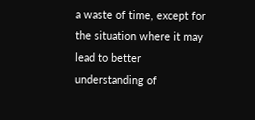a waste of time, except for the situation where it may lead to better understanding of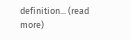definition... (read more)